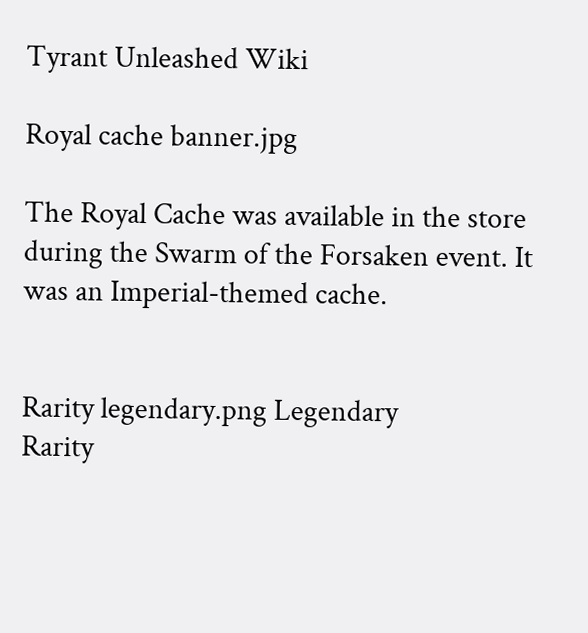Tyrant Unleashed Wiki

Royal cache banner.jpg

The Royal Cache was available in the store during the Swarm of the Forsaken event. It was an Imperial-themed cache.


Rarity legendary.png Legendary
Rarity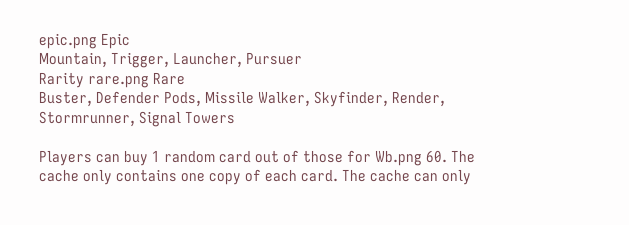epic.png Epic
Mountain, Trigger, Launcher, Pursuer
Rarity rare.png Rare
Buster, Defender Pods, Missile Walker, Skyfinder, Render, Stormrunner, Signal Towers

Players can buy 1 random card out of those for Wb.png 60. The cache only contains one copy of each card. The cache can only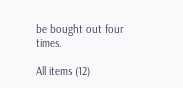be bought out four times.

All items (12)